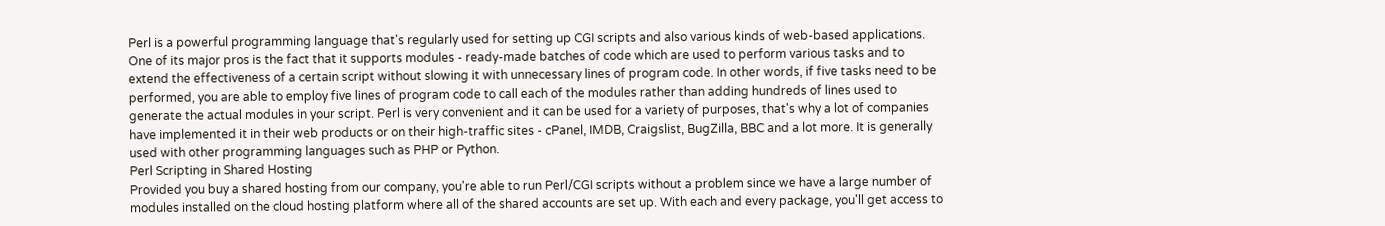Perl is a powerful programming language that's regularly used for setting up CGI scripts and also various kinds of web-based applications. One of its major pros is the fact that it supports modules - ready-made batches of code which are used to perform various tasks and to extend the effectiveness of a certain script without slowing it with unnecessary lines of program code. In other words, if five tasks need to be performed, you are able to employ five lines of program code to call each of the modules rather than adding hundreds of lines used to generate the actual modules in your script. Perl is very convenient and it can be used for a variety of purposes, that's why a lot of companies have implemented it in their web products or on their high-traffic sites - cPanel, IMDB, Craigslist, BugZilla, BBC and a lot more. It is generally used with other programming languages such as PHP or Python.
Perl Scripting in Shared Hosting
Provided you buy a shared hosting from our company, you're able to run Perl/CGI scripts without a problem since we have a large number of modules installed on the cloud hosting platform where all of the shared accounts are set up. With each and every package, you'll get access to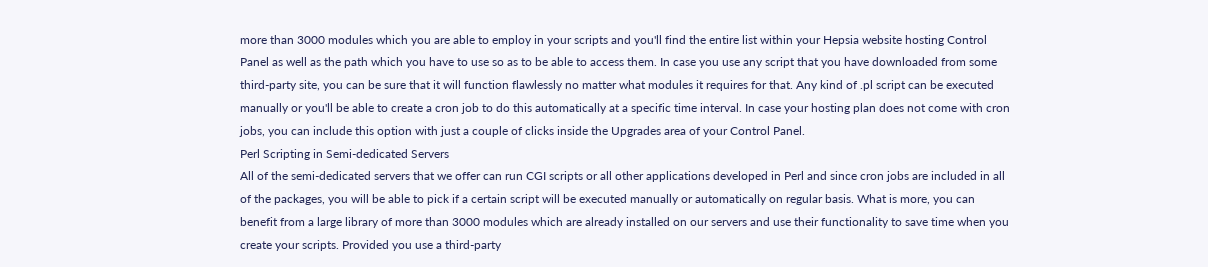more than 3000 modules which you are able to employ in your scripts and you'll find the entire list within your Hepsia website hosting Control Panel as well as the path which you have to use so as to be able to access them. In case you use any script that you have downloaded from some third-party site, you can be sure that it will function flawlessly no matter what modules it requires for that. Any kind of .pl script can be executed manually or you'll be able to create a cron job to do this automatically at a specific time interval. In case your hosting plan does not come with cron jobs, you can include this option with just a couple of clicks inside the Upgrades area of your Control Panel.
Perl Scripting in Semi-dedicated Servers
All of the semi-dedicated servers that we offer can run CGI scripts or all other applications developed in Perl and since cron jobs are included in all of the packages, you will be able to pick if a certain script will be executed manually or automatically on regular basis. What is more, you can benefit from a large library of more than 3000 modules which are already installed on our servers and use their functionality to save time when you create your scripts. Provided you use a third-party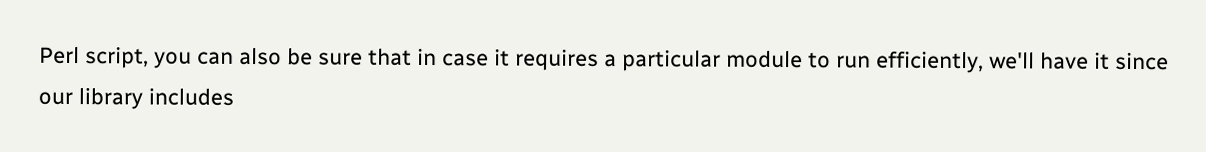Perl script, you can also be sure that in case it requires a particular module to run efficiently, we'll have it since our library includes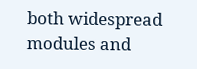both widespread modules and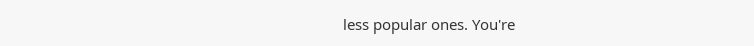less popular ones. You're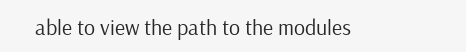able to view the path to the modules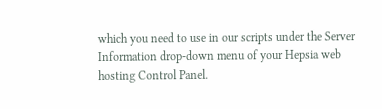which you need to use in our scripts under the Server Information drop-down menu of your Hepsia web hosting Control Panel.